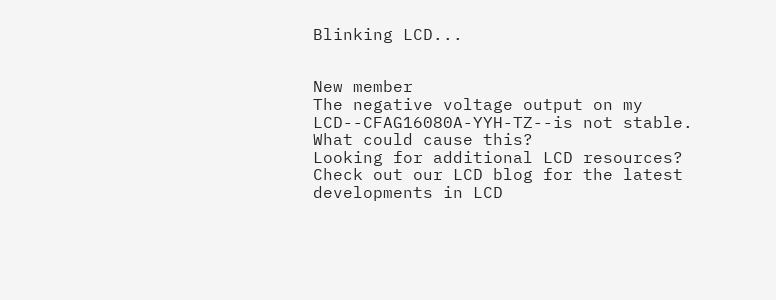Blinking LCD...


New member
The negative voltage output on my LCD--CFAG16080A-YYH-TZ--is not stable. What could cause this?
Looking for additional LCD resources? Check out our LCD blog for the latest developments in LCD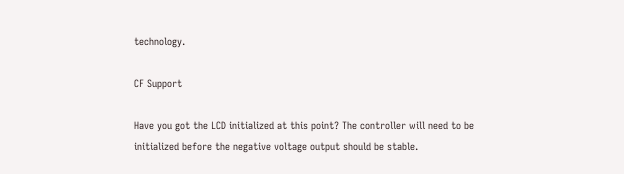technology.

CF Support

Have you got the LCD initialized at this point? The controller will need to be initialized before the negative voltage output should be stable.